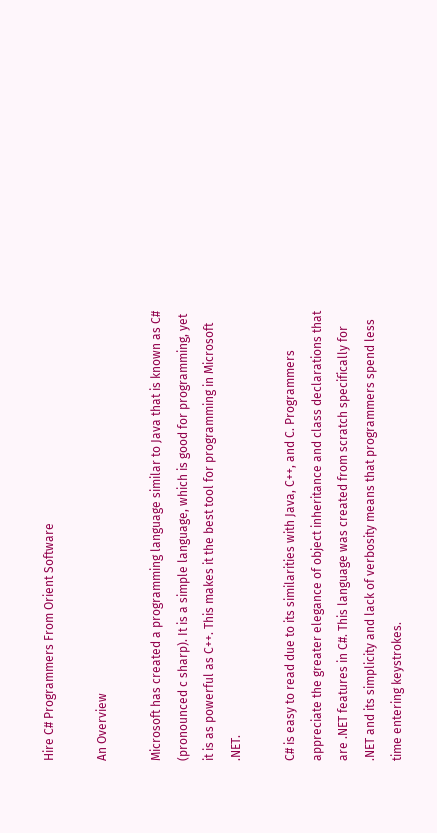Hire C# Programmers From Orient Software

An Overview

Microsoft has created a programming language similar to Java that is known as C# (pronounced c sharp). It is a simple language, which is good for programming, yet it is as powerful as C++. This makes it the best tool for programming in Microsoft .NET.

C# is easy to read due to its similarities with Java, C++, and C. Programmers appreciate the greater elegance of object inheritance and class declarations that are .NET features in C#. This language was created from scratch specifically for .NET and its simplicity and lack of verbosity means that programmers spend less time entering keystrokes.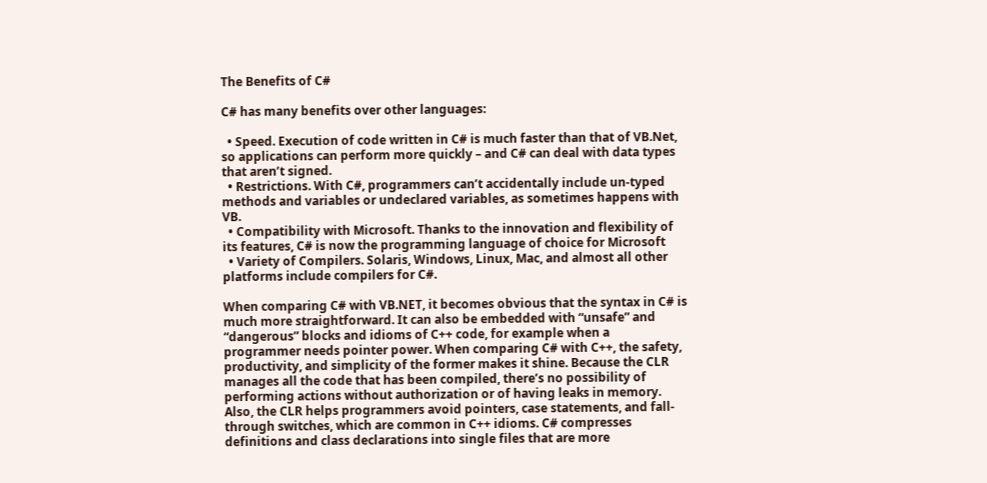The Benefits of C#

C# has many benefits over other languages:

  • Speed. Execution of code written in C# is much faster than that of VB.Net, so applications can perform more quickly – and C# can deal with data types that aren’t signed.
  • Restrictions. With C#, programmers can’t accidentally include un-typed methods and variables or undeclared variables, as sometimes happens with VB.
  • Compatibility with Microsoft. Thanks to the innovation and flexibility of its features, C# is now the programming language of choice for Microsoft
  • Variety of Compilers. Solaris, Windows, Linux, Mac, and almost all other platforms include compilers for C#.

When comparing C# with VB.NET, it becomes obvious that the syntax in C# is much more straightforward. It can also be embedded with “unsafe” and “dangerous” blocks and idioms of C++ code, for example when a programmer needs pointer power. When comparing C# with C++, the safety, productivity, and simplicity of the former makes it shine. Because the CLR manages all the code that has been compiled, there’s no possibility of performing actions without authorization or of having leaks in memory. Also, the CLR helps programmers avoid pointers, case statements, and fall-through switches, which are common in C++ idioms. C# compresses definitions and class declarations into single files that are more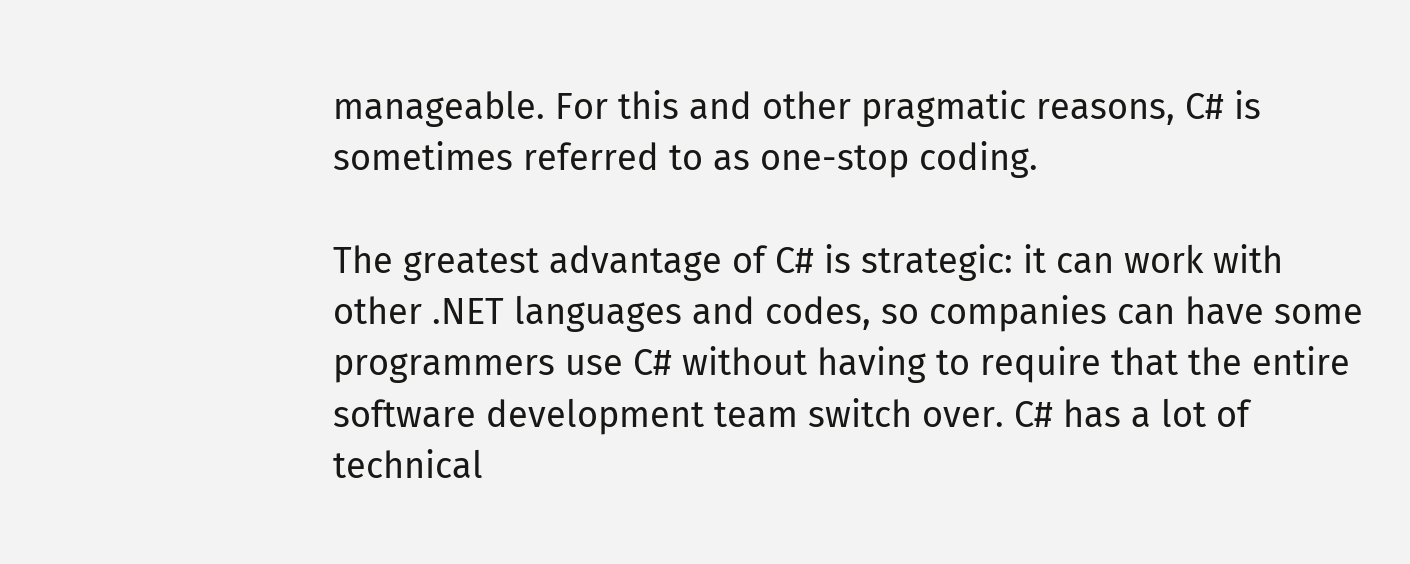manageable. For this and other pragmatic reasons, C# is sometimes referred to as one-stop coding.

The greatest advantage of C# is strategic: it can work with other .NET languages and codes, so companies can have some programmers use C# without having to require that the entire software development team switch over. C# has a lot of technical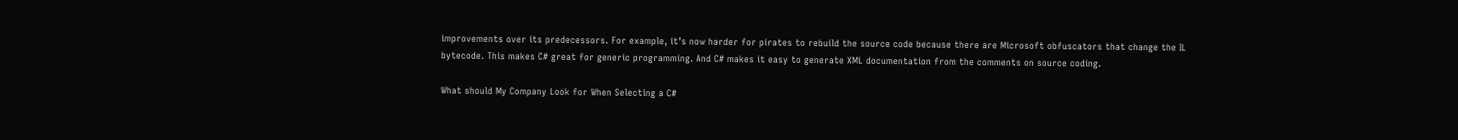improvements over its predecessors. For example, it’s now harder for pirates to rebuild the source code because there are Microsoft obfuscators that change the IL bytecode. This makes C# great for generic programming. And C# makes it easy to generate XML documentation from the comments on source coding.

What should My Company Look for When Selecting a C#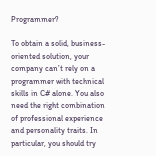Programmer?

To obtain a solid, business-oriented solution, your company can’t rely on a programmer with technical skills in C# alone. You also need the right combination of professional experience and personality traits. In particular, you should try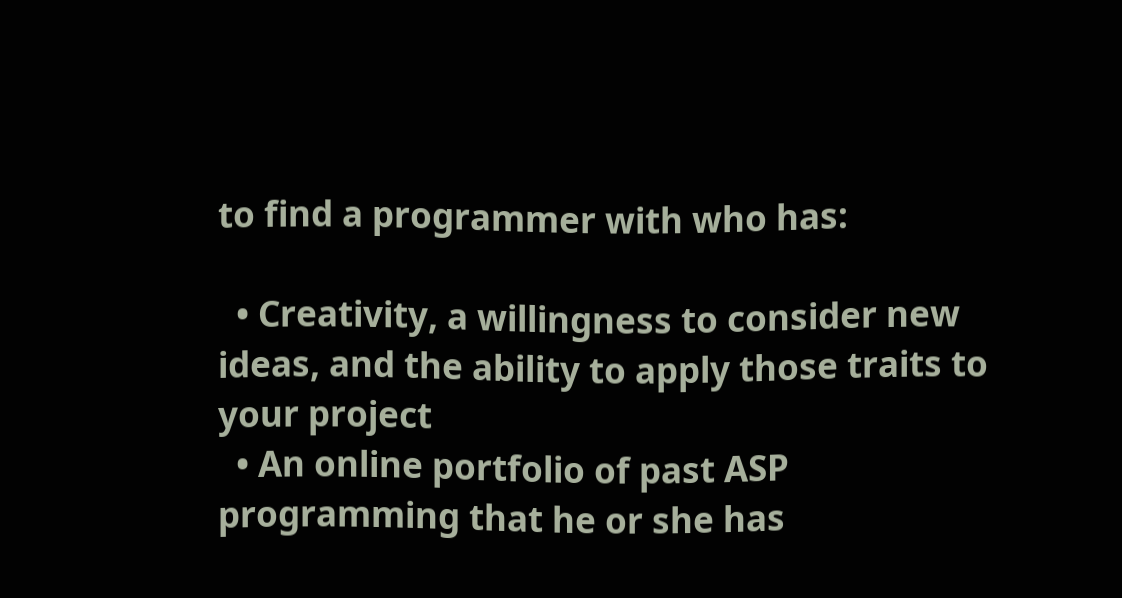to find a programmer with who has:

  • Creativity, a willingness to consider new ideas, and the ability to apply those traits to your project
  • An online portfolio of past ASP programming that he or she has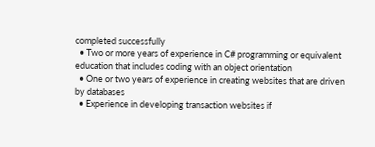completed successfully
  • Two or more years of experience in C# programming or equivalent education that includes coding with an object orientation
  • One or two years of experience in creating websites that are driven by databases
  • Experience in developing transaction websites if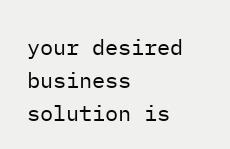your desired business solution is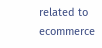related to ecommerce